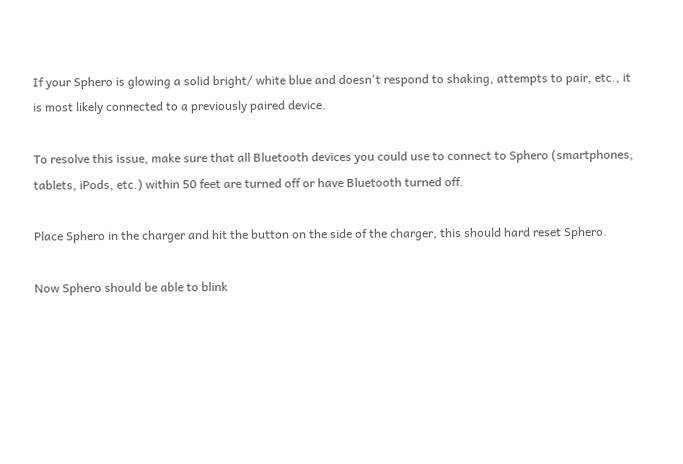If your Sphero is glowing a solid bright/ white blue and doesn't respond to shaking, attempts to pair, etc., it is most likely connected to a previously paired device.

To resolve this issue, make sure that all Bluetooth devices you could use to connect to Sphero (smartphones, tablets, iPods, etc.) within 50 feet are turned off or have Bluetooth turned off.

Place Sphero in the charger and hit the button on the side of the charger, this should hard reset Sphero.

Now Sphero should be able to blink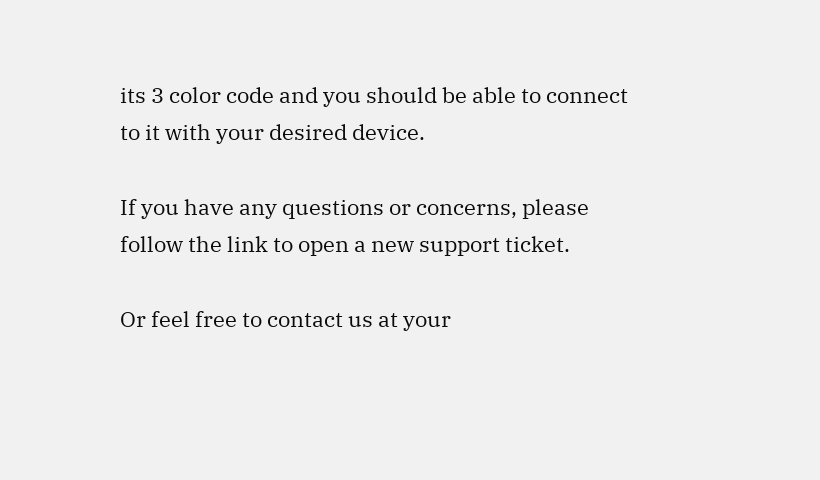its 3 color code and you should be able to connect to it with your desired device.

If you have any questions or concerns, please follow the link to open a new support ticket.

Or feel free to contact us at your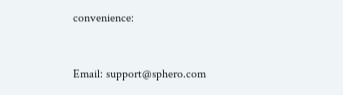convenience:


Email: support@sphero.com